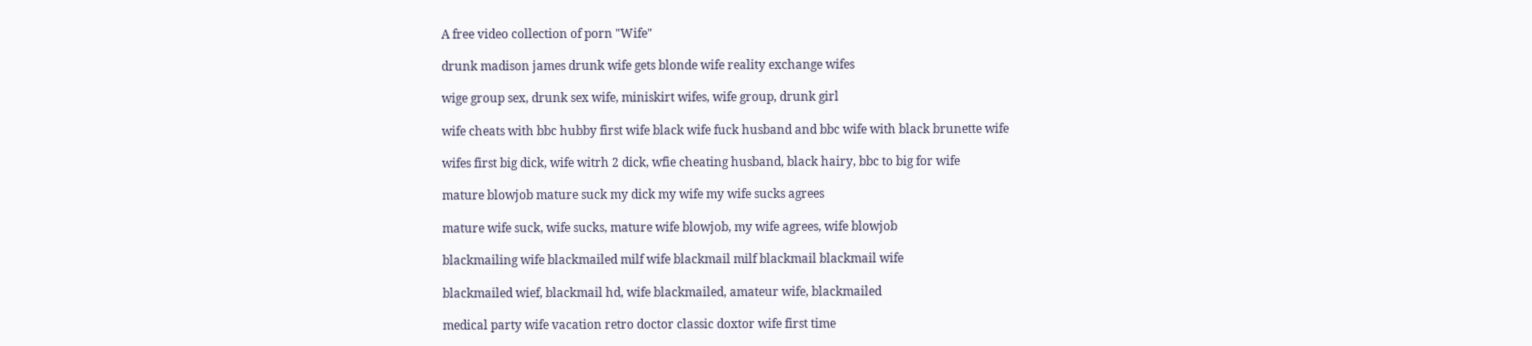A free video collection of porn "Wife"

drunk madison james drunk wife gets blonde wife reality exchange wifes

wige group sex, drunk sex wife, miniskirt wifes, wife group, drunk girl

wife cheats with bbc hubby first wife black wife fuck husband and bbc wife with black brunette wife

wifes first big dick, wife witrh 2 dick, wfie cheating husband, black hairy, bbc to big for wife

mature blowjob mature suck my dick my wife my wife sucks agrees

mature wife suck, wife sucks, mature wife blowjob, my wife agrees, wife blowjob

blackmailing wife blackmailed milf wife blackmail milf blackmail blackmail wife

blackmailed wief, blackmail hd, wife blackmailed, amateur wife, blackmailed

medical party wife vacation retro doctor classic doxtor wife first time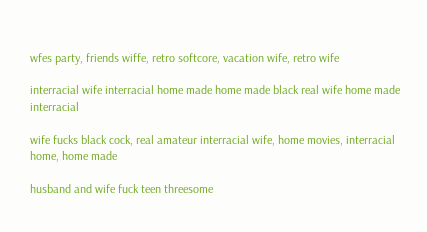wfes party, friends wiffe, retro softcore, vacation wife, retro wife

interracial wife interracial home made home made black real wife home made interracial

wife fucks black cock, real amateur interracial wife, home movies, interracial home, home made

husband and wife fuck teen threesome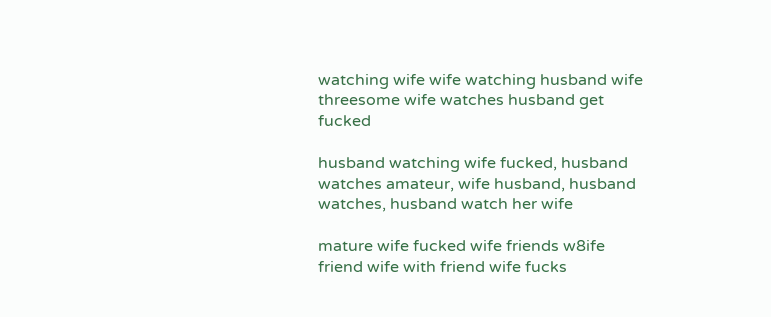watching wife wife watching husband wife threesome wife watches husband get fucked

husband watching wife fucked, husband watches amateur, wife husband, husband watches, husband watch her wife

mature wife fucked wife friends w8ife friend wife with friend wife fucks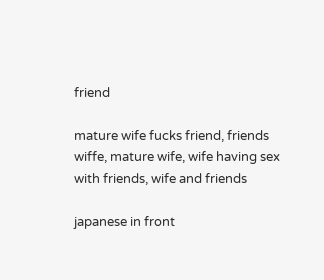friend

mature wife fucks friend, friends wiffe, mature wife, wife having sex with friends, wife and friends

japanese in front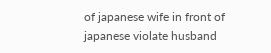of japanese wife in front of japanese violate husband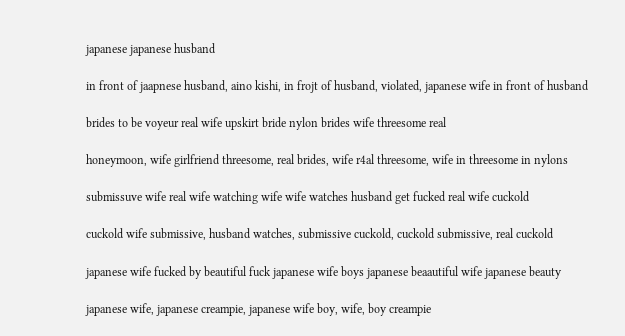japanese japanese husband

in front of jaapnese husband, aino kishi, in frojt of husband, violated, japanese wife in front of husband

brides to be voyeur real wife upskirt bride nylon brides wife threesome real

honeymoon, wife girlfriend threesome, real brides, wife r4al threesome, wife in threesome in nylons

submissuve wife real wife watching wife wife watches husband get fucked real wife cuckold

cuckold wife submissive, husband watches, submissive cuckold, cuckold submissive, real cuckold

japanese wife fucked by beautiful fuck japanese wife boys japanese beaautiful wife japanese beauty

japanese wife, japanese creampie, japanese wife boy, wife, boy creampie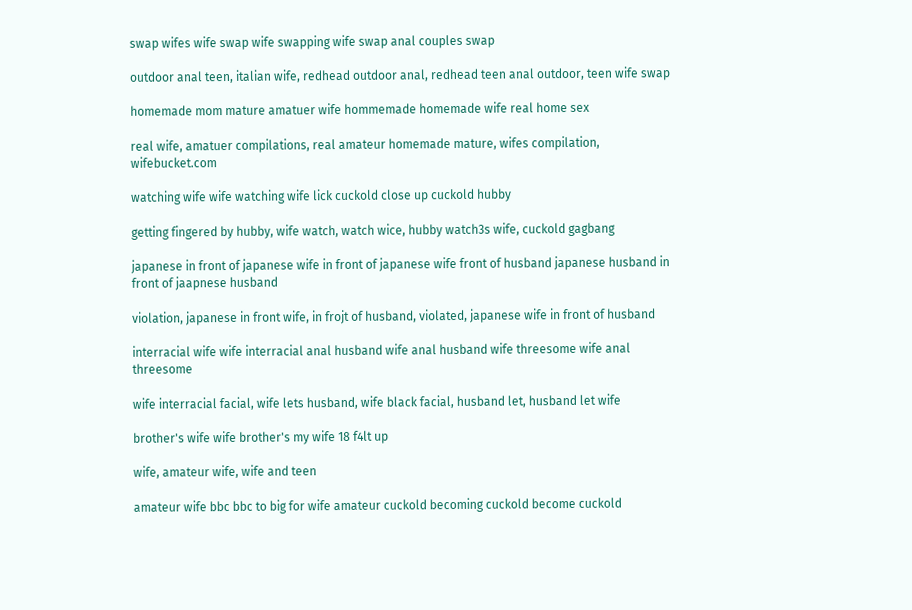swap wifes wife swap wife swapping wife swap anal couples swap

outdoor anal teen, italian wife, redhead outdoor anal, redhead teen anal outdoor, teen wife swap

homemade mom mature amatuer wife hommemade homemade wife real home sex

real wife, amatuer compilations, real amateur homemade mature, wifes compilation, wifebucket.com

watching wife wife watching wife lick cuckold close up cuckold hubby

getting fingered by hubby, wife watch, watch wice, hubby watch3s wife, cuckold gagbang

japanese in front of japanese wife in front of japanese wife front of husband japanese husband in front of jaapnese husband

violation, japanese in front wife, in frojt of husband, violated, japanese wife in front of husband

interracial wife wife interracial anal husband wife anal husband wife threesome wife anal threesome

wife interracial facial, wife lets husband, wife black facial, husband let, husband let wife

brother's wife wife brother's my wife 18 f4lt up

wife, amateur wife, wife and teen

amateur wife bbc bbc to big for wife amateur cuckold becoming cuckold become cuckold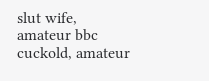slut wife, amateur bbc cuckold, amateur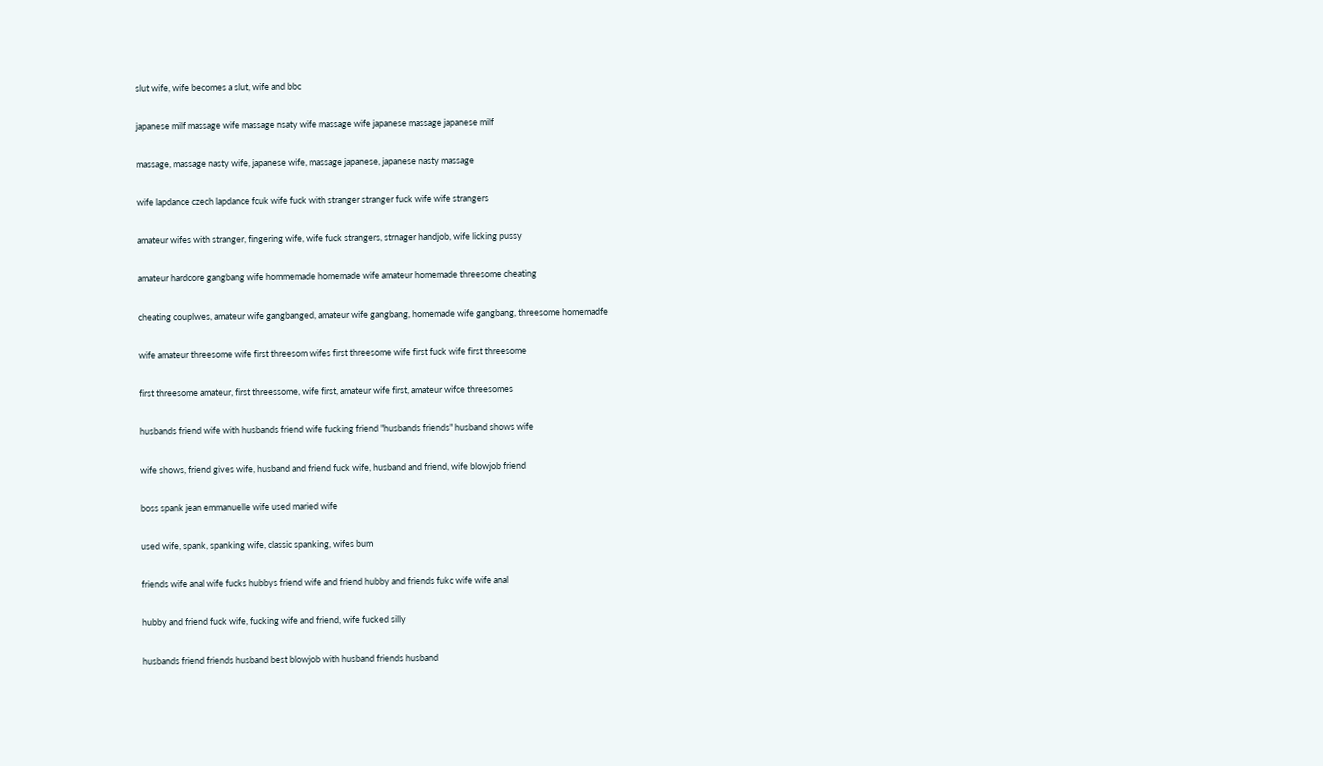slut wife, wife becomes a slut, wife and bbc

japanese milf massage wife massage nsaty wife massage wife japanese massage japanese milf

massage, massage nasty wife, japanese wife, massage japanese, japanese nasty massage

wife lapdance czech lapdance fcuk wife fuck with stranger stranger fuck wife wife strangers

amateur wifes with stranger, fingering wife, wife fuck strangers, strnager handjob, wife licking pussy

amateur hardcore gangbang wife hommemade homemade wife amateur homemade threesome cheating

cheating couplwes, amateur wife gangbanged, amateur wife gangbang, homemade wife gangbang, threesome homemadfe

wife amateur threesome wife first threesom wifes first threesome wife first fuck wife first threesome

first threesome amateur, first threessome, wife first, amateur wife first, amateur wifce threesomes

husbands friend wife with husbands friend wife fucking friend "husbands friends" husband shows wife

wife shows, friend gives wife, husband and friend fuck wife, husband and friend, wife blowjob friend

boss spank jean emmanuelle wife used maried wife

used wife, spank, spanking wife, classic spanking, wifes bum

friends wife anal wife fucks hubbys friend wife and friend hubby and friends fukc wife wife anal

hubby and friend fuck wife, fucking wife and friend, wife fucked silly

husbands friend friends husband best blowjob with husband friends husband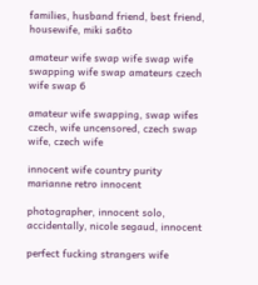families, husband friend, best friend, housewife, miki sa6to

amateur wife swap wife swap wife swapping wife swap amateurs czech wife swap 6

amateur wife swapping, swap wifes czech, wife uncensored, czech swap wife, czech wife

innocent wife country purity marianne retro innocent

photographer, innocent solo, accidentally, nicole segaud, innocent

perfect fucking strangers wife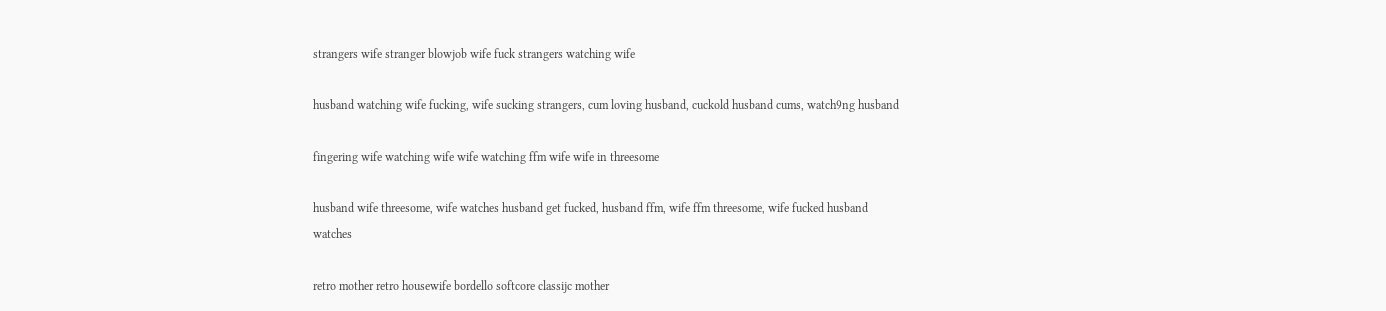strangers wife stranger blowjob wife fuck strangers watching wife

husband watching wife fucking, wife sucking strangers, cum loving husband, cuckold husband cums, watch9ng husband

fingering wife watching wife wife watching ffm wife wife in threesome

husband wife threesome, wife watches husband get fucked, husband ffm, wife ffm threesome, wife fucked husband watches

retro mother retro housewife bordello softcore classijc mother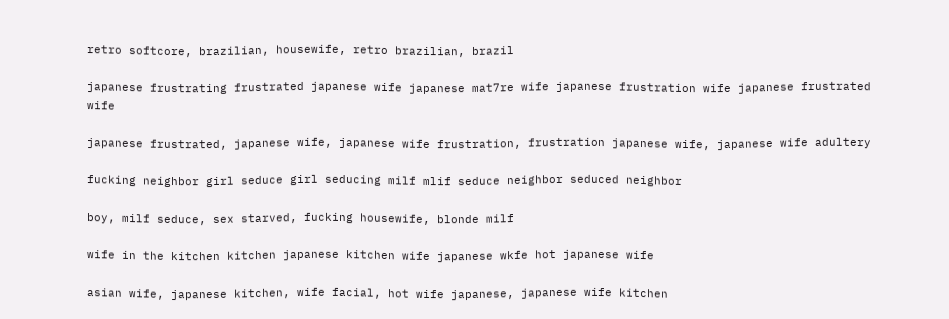retro softcore, brazilian, housewife, retro brazilian, brazil

japanese frustrating frustrated japanese wife japanese mat7re wife japanese frustration wife japanese frustrated wife

japanese frustrated, japanese wife, japanese wife frustration, frustration japanese wife, japanese wife adultery

fucking neighbor girl seduce girl seducing milf mlif seduce neighbor seduced neighbor

boy, milf seduce, sex starved, fucking housewife, blonde milf

wife in the kitchen kitchen japanese kitchen wife japanese wkfe hot japanese wife

asian wife, japanese kitchen, wife facial, hot wife japanese, japanese wife kitchen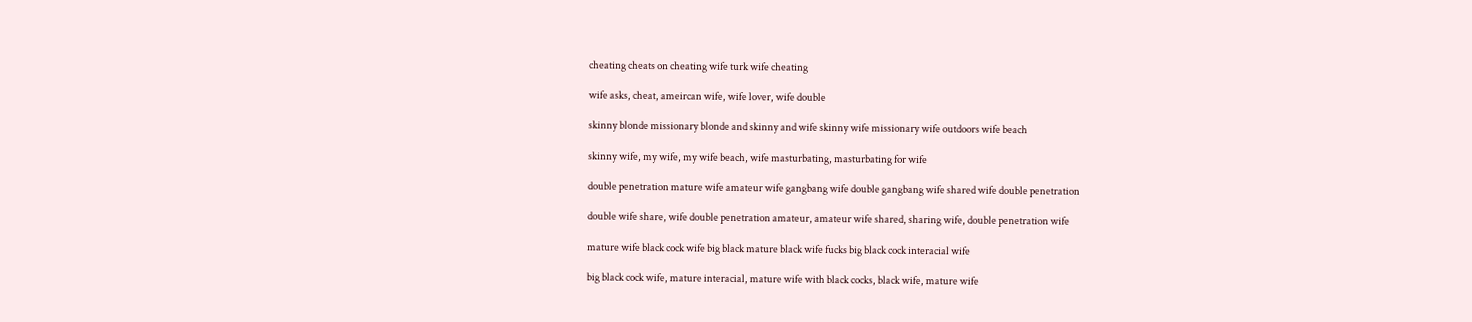cheating cheats on cheating wife turk wife cheating

wife asks, cheat, ameircan wife, wife lover, wife double

skinny blonde missionary blonde and skinny and wife skinny wife missionary wife outdoors wife beach

skinny wife, my wife, my wife beach, wife masturbating, masturbating for wife

double penetration mature wife amateur wife gangbang wife double gangbang wife shared wife double penetration

double wife share, wife double penetration amateur, amateur wife shared, sharing wife, double penetration wife

mature wife black cock wife big black mature black wife fucks big black cock interacial wife

big black cock wife, mature interacial, mature wife with black cocks, black wife, mature wife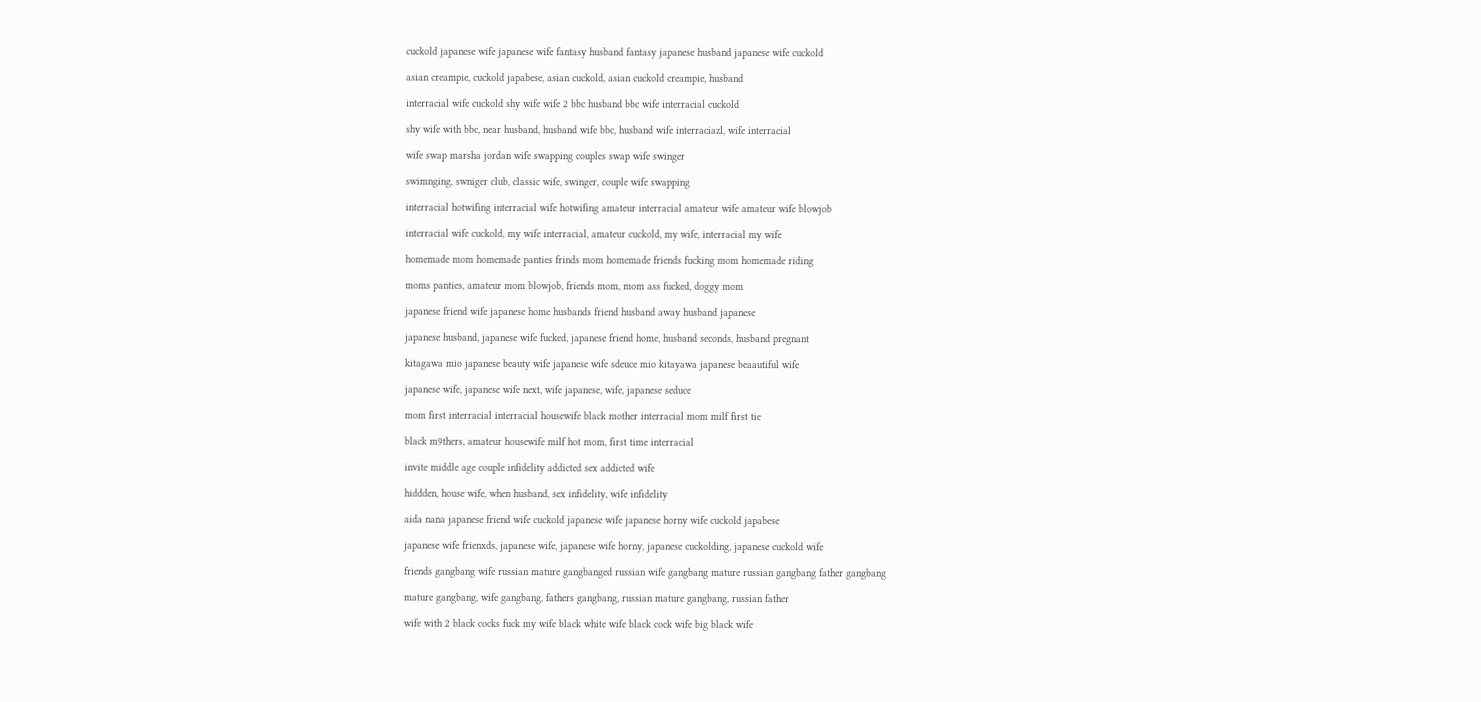cuckold japanese wife japanese wife fantasy husband fantasy japanese husband japanese wife cuckold

asian creampie, cuckold japabese, asian cuckold, asian cuckold creampie, husband

interracial wife cuckold shy wife wife 2 bbc husband bbc wife interracial cuckold

shy wife with bbc, near husband, husband wife bbc, husband wife interraciazl, wife interracial

wife swap marsha jordan wife swapping couples swap wife swinger

swimnging, swniger club, classic wife, swinger, couple wife swapping

interracial hotwifing interracial wife hotwifing amateur interracial amateur wife amateur wife blowjob

interracial wife cuckold, my wife interracial, amateur cuckold, my wife, interracial my wife

homemade mom homemade panties frinds mom homemade friends fucking mom homemade riding

moms panties, amateur mom blowjob, friends mom, mom ass fucked, doggy mom

japanese friend wife japanese home husbands friend husband away husband japanese

japanese husband, japanese wife fucked, japanese friend home, husband seconds, husband pregnant

kitagawa mio japanese beauty wife japanese wife sdeuce mio kitayawa japanese beaautiful wife

japanese wife, japanese wife next, wife japanese, wife, japanese seduce

mom first interracial interracial housewife black mother interracial mom milf first tie

black m9thers, amateur housewife milf hot mom, first time interracial

invite middle age couple infidelity addicted sex addicted wife

hiddden, house wife, when husband, sex infidelity, wife infidelity

aida nana japanese friend wife cuckold japanese wife japanese horny wife cuckold japabese

japanese wife frienxds, japanese wife, japanese wife horny, japanese cuckolding, japanese cuckold wife

friends gangbang wife russian mature gangbanged russian wife gangbang mature russian gangbang father gangbang

mature gangbang, wife gangbang, fathers gangbang, russian mature gangbang, russian father

wife with 2 black cocks fuck my wife black white wife black cock wife big black wife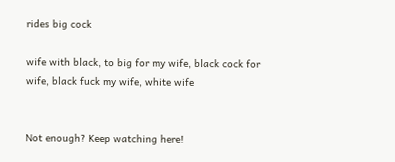rides big cock

wife with black, to big for my wife, black cock for wife, black fuck my wife, white wife


Not enough? Keep watching here!